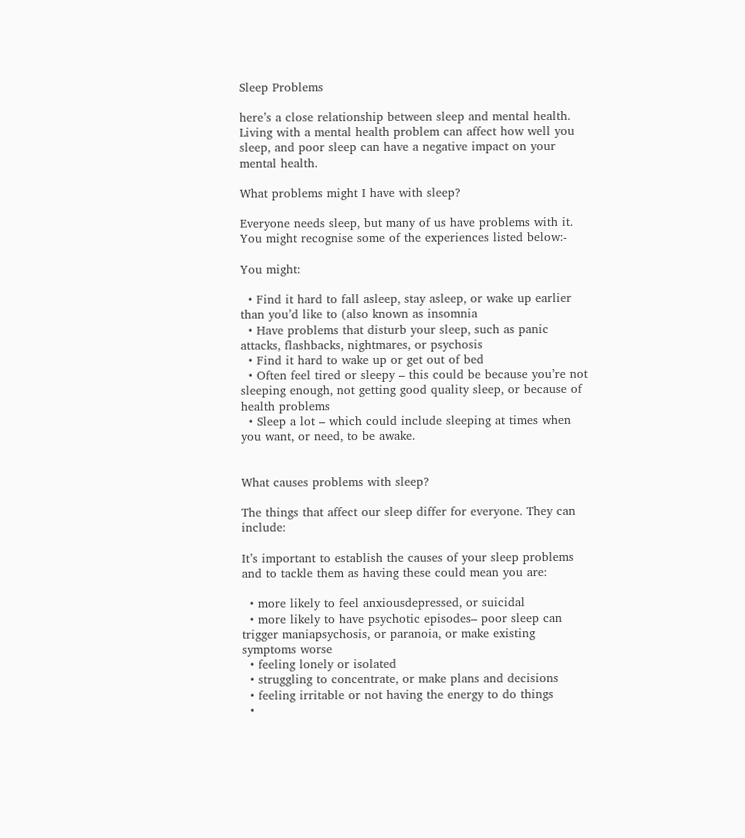Sleep Problems

here’s a close relationship between sleep and mental health. Living with a mental health problem can affect how well you sleep, and poor sleep can have a negative impact on your mental health.

What problems might I have with sleep?

Everyone needs sleep, but many of us have problems with it. You might recognise some of the experiences listed below:-

You might:

  • Find it hard to fall asleep, stay asleep, or wake up earlier than you’d like to (also known as insomnia
  • Have problems that disturb your sleep, such as panic attacks, flashbacks, nightmares, or psychosis
  • Find it hard to wake up or get out of bed
  • Often feel tired or sleepy – this could be because you’re not sleeping enough, not getting good quality sleep, or because of health problems
  • Sleep a lot – which could include sleeping at times when you want, or need, to be awake.


What causes problems with sleep?

The things that affect our sleep differ for everyone. They can include:

It’s important to establish the causes of your sleep problems and to tackle them as having these could mean you are:

  • more likely to feel anxiousdepressed, or suicidal
  • more likely to have psychotic episodes– poor sleep can trigger maniapsychosis, or paranoia, or make existing symptoms worse
  • feeling lonely or isolated
  • struggling to concentrate, or make plans and decisions
  • feeling irritable or not having the energy to do things
  •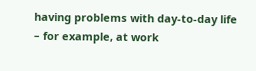having problems with day-to-day life – for example, at work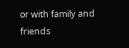or with family and friends